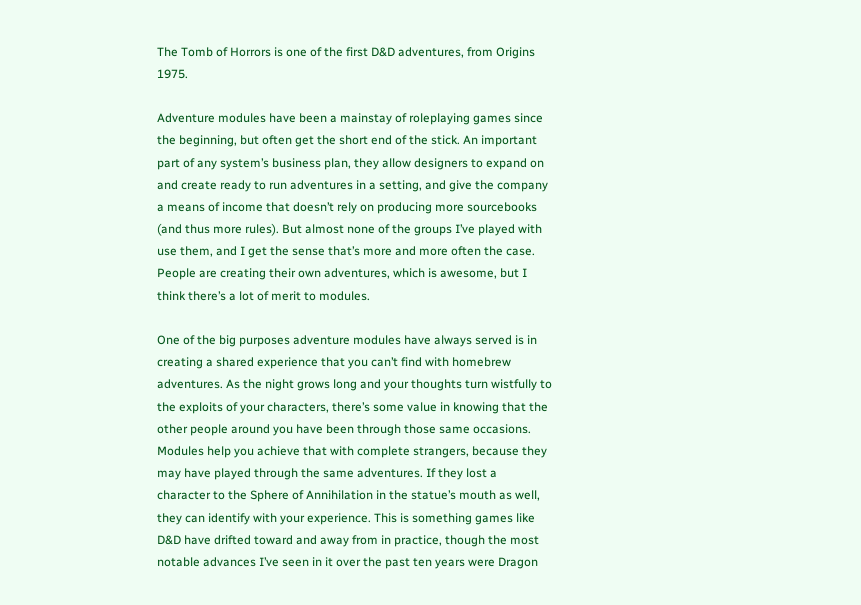The Tomb of Horrors is one of the first D&D adventures, from Origins 1975.

Adventure modules have been a mainstay of roleplaying games since the beginning, but often get the short end of the stick. An important part of any system’s business plan, they allow designers to expand on and create ready to run adventures in a setting, and give the company a means of income that doesn’t rely on producing more sourcebooks (and thus more rules). But almost none of the groups I’ve played with use them, and I get the sense that’s more and more often the case. People are creating their own adventures, which is awesome, but I think there’s a lot of merit to modules.

One of the big purposes adventure modules have always served is in creating a shared experience that you can’t find with homebrew adventures. As the night grows long and your thoughts turn wistfully to the exploits of your characters, there’s some value in knowing that the other people around you have been through those same occasions. Modules help you achieve that with complete strangers, because they may have played through the same adventures. If they lost a character to the Sphere of Annihilation in the statue’s mouth as well, they can identify with your experience. This is something games like D&D have drifted toward and away from in practice, though the most notable advances I’ve seen in it over the past ten years were Dragon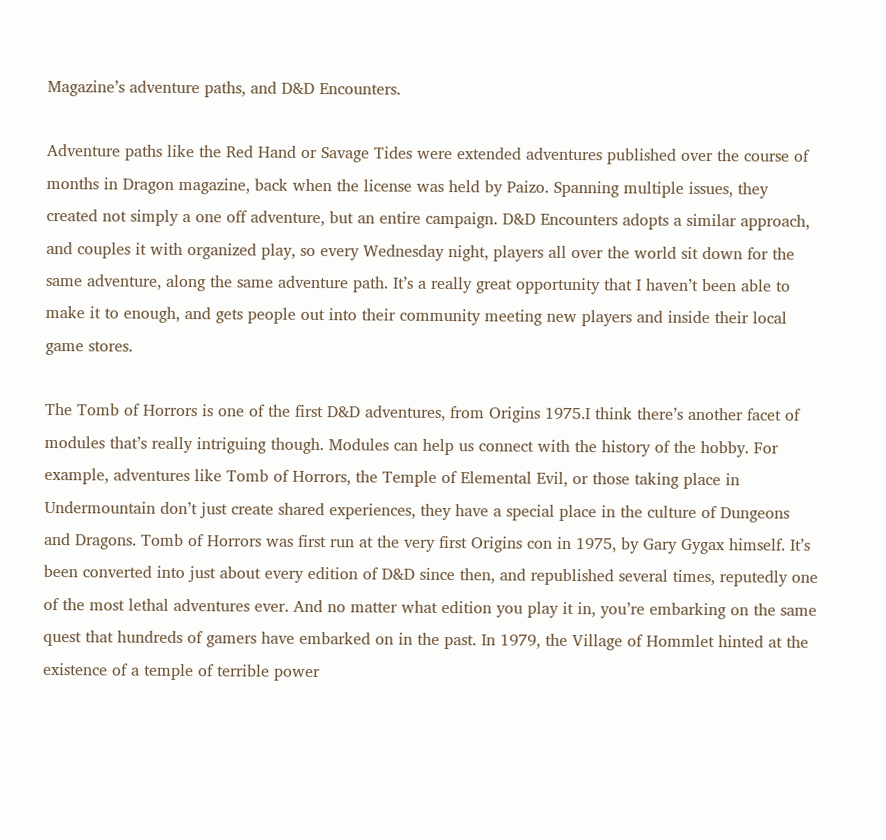Magazine’s adventure paths, and D&D Encounters.

Adventure paths like the Red Hand or Savage Tides were extended adventures published over the course of months in Dragon magazine, back when the license was held by Paizo. Spanning multiple issues, they created not simply a one off adventure, but an entire campaign. D&D Encounters adopts a similar approach, and couples it with organized play, so every Wednesday night, players all over the world sit down for the same adventure, along the same adventure path. It’s a really great opportunity that I haven’t been able to make it to enough, and gets people out into their community meeting new players and inside their local game stores.

The Tomb of Horrors is one of the first D&D adventures, from Origins 1975.I think there’s another facet of modules that’s really intriguing though. Modules can help us connect with the history of the hobby. For example, adventures like Tomb of Horrors, the Temple of Elemental Evil, or those taking place in Undermountain don’t just create shared experiences, they have a special place in the culture of Dungeons and Dragons. Tomb of Horrors was first run at the very first Origins con in 1975, by Gary Gygax himself. It’s been converted into just about every edition of D&D since then, and republished several times, reputedly one of the most lethal adventures ever. And no matter what edition you play it in, you’re embarking on the same quest that hundreds of gamers have embarked on in the past. In 1979, the Village of Hommlet hinted at the existence of a temple of terrible power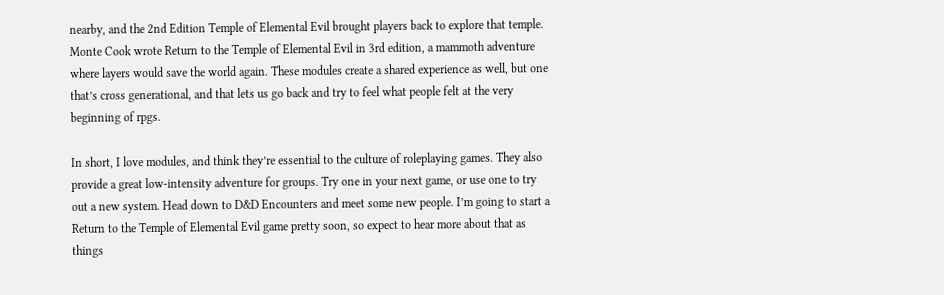nearby, and the 2nd Edition Temple of Elemental Evil brought players back to explore that temple. Monte Cook wrote Return to the Temple of Elemental Evil in 3rd edition, a mammoth adventure where layers would save the world again. These modules create a shared experience as well, but one that’s cross generational, and that lets us go back and try to feel what people felt at the very beginning of rpgs.

In short, I love modules, and think they’re essential to the culture of roleplaying games. They also provide a great low-intensity adventure for groups. Try one in your next game, or use one to try out a new system. Head down to D&D Encounters and meet some new people. I’m going to start a Return to the Temple of Elemental Evil game pretty soon, so expect to hear more about that as things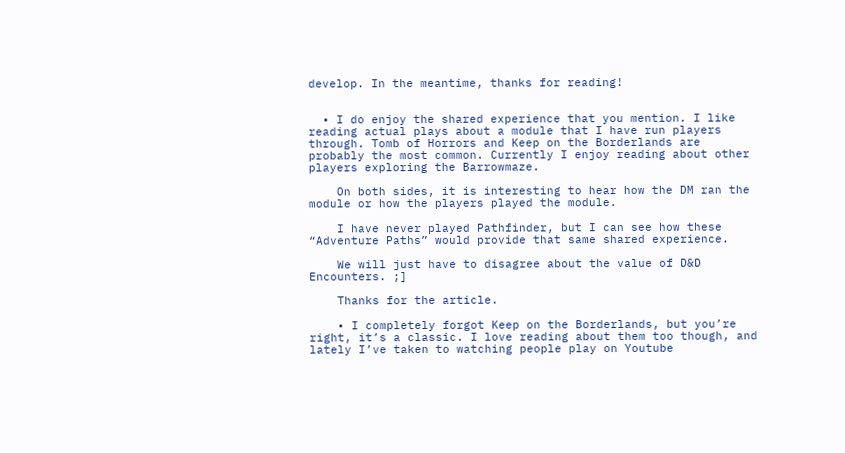develop. In the meantime, thanks for reading!


  • I do enjoy the shared experience that you mention. I like reading actual plays about a module that I have run players through. Tomb of Horrors and Keep on the Borderlands are probably the most common. Currently I enjoy reading about other players exploring the Barrowmaze.

    On both sides, it is interesting to hear how the DM ran the module or how the players played the module.

    I have never played Pathfinder, but I can see how these “Adventure Paths” would provide that same shared experience.

    We will just have to disagree about the value of D&D Encounters. ;]

    Thanks for the article.

    • I completely forgot Keep on the Borderlands, but you’re right, it’s a classic. I love reading about them too though, and lately I’ve taken to watching people play on Youtube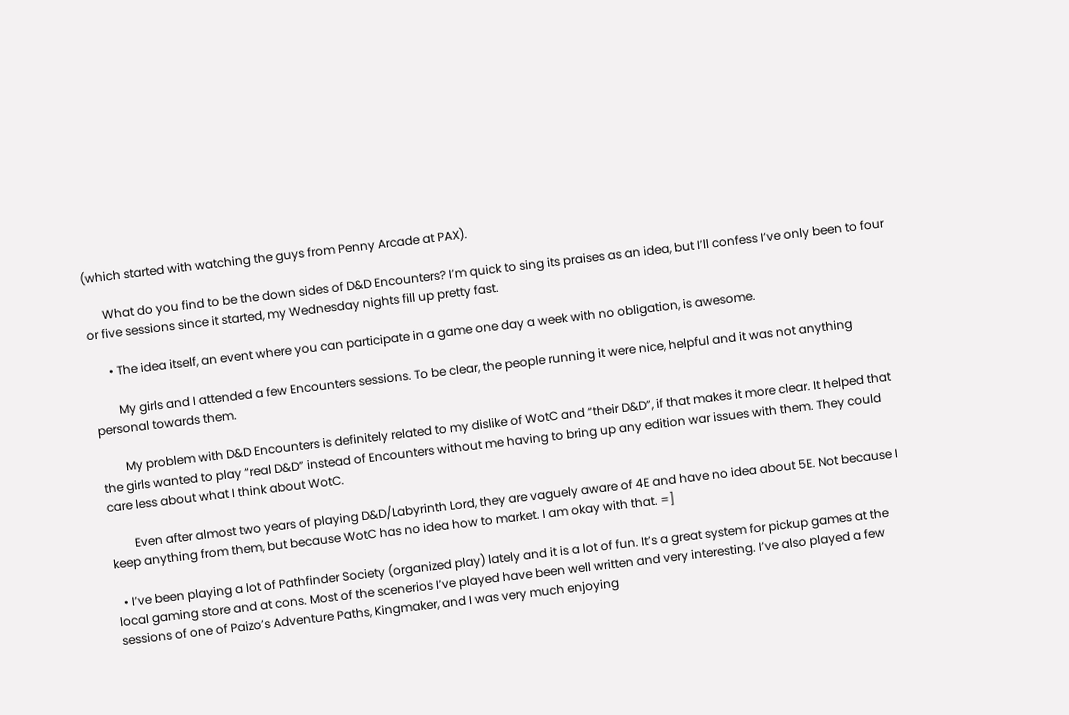(which started with watching the guys from Penny Arcade at PAX).

      What do you find to be the down sides of D&D Encounters? I’m quick to sing its praises as an idea, but I’ll confess I’ve only been to four or five sessions since it started, my Wednesday nights fill up pretty fast.

      • The idea itself, an event where you can participate in a game one day a week with no obligation, is awesome.

        My girls and I attended a few Encounters sessions. To be clear, the people running it were nice, helpful and it was not anything personal towards them.

        My problem with D&D Encounters is definitely related to my dislike of WotC and “their D&D”, if that makes it more clear. It helped that the girls wanted to play “real D&D” instead of Encounters without me having to bring up any edition war issues with them. They could care less about what I think about WotC.

        Even after almost two years of playing D&D/Labyrinth Lord, they are vaguely aware of 4E and have no idea about 5E. Not because I keep anything from them, but because WotC has no idea how to market. I am okay with that. =]

  • I’ve been playing a lot of Pathfinder Society (organized play) lately and it is a lot of fun. It’s a great system for pickup games at the local gaming store and at cons. Most of the scenerios I’ve played have been well written and very interesting. I’ve also played a few sessions of one of Paizo’s Adventure Paths, Kingmaker, and I was very much enjoying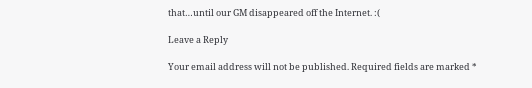that…until our GM disappeared off the Internet. :(

Leave a Reply

Your email address will not be published. Required fields are marked *